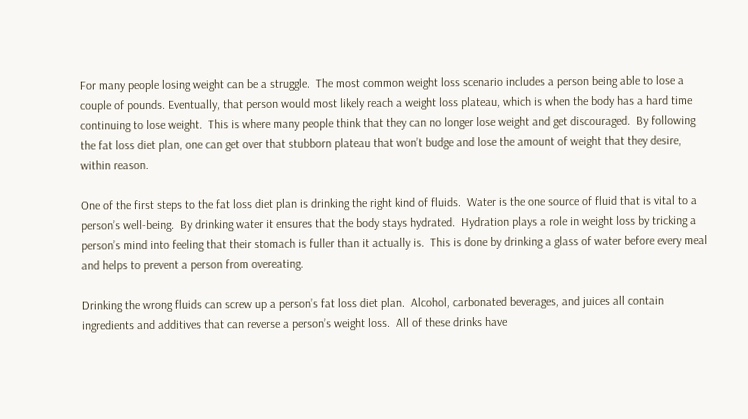For many people losing weight can be a struggle.  The most common weight loss scenario includes a person being able to lose a couple of pounds. Eventually, that person would most likely reach a weight loss plateau, which is when the body has a hard time continuing to lose weight.  This is where many people think that they can no longer lose weight and get discouraged.  By following the fat loss diet plan, one can get over that stubborn plateau that won’t budge and lose the amount of weight that they desire, within reason.

One of the first steps to the fat loss diet plan is drinking the right kind of fluids.  Water is the one source of fluid that is vital to a person’s well-being.  By drinking water it ensures that the body stays hydrated.  Hydration plays a role in weight loss by tricking a person’s mind into feeling that their stomach is fuller than it actually is.  This is done by drinking a glass of water before every meal and helps to prevent a person from overeating.

Drinking the wrong fluids can screw up a person’s fat loss diet plan.  Alcohol, carbonated beverages, and juices all contain ingredients and additives that can reverse a person’s weight loss.  All of these drinks have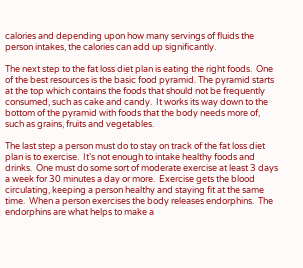calories and depending upon how many servings of fluids the person intakes, the calories can add up significantly.

The next step to the fat loss diet plan is eating the right foods.  One of the best resources is the basic food pyramid. The pyramid starts at the top which contains the foods that should not be frequently consumed, such as cake and candy.  It works its way down to the bottom of the pyramid with foods that the body needs more of, such as grains, fruits and vegetables.

The last step a person must do to stay on track of the fat loss diet plan is to exercise.  It’s not enough to intake healthy foods and drinks.  One must do some sort of moderate exercise at least 3 days a week for 30 minutes a day or more.  Exercise gets the blood circulating, keeping a person healthy and staying fit at the same time.  When a person exercises the body releases endorphins.  The endorphins are what helps to make a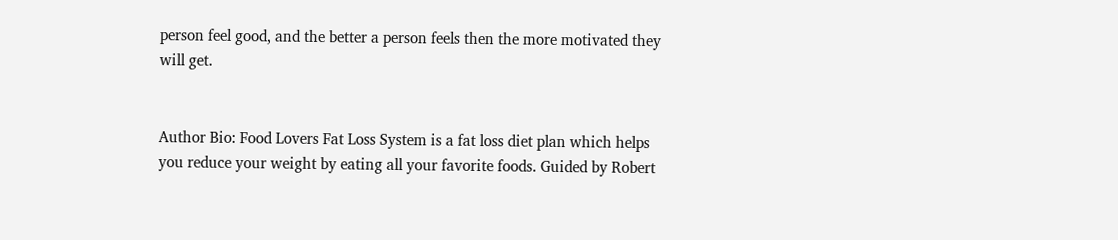person feel good, and the better a person feels then the more motivated they will get.


Author Bio: Food Lovers Fat Loss System is a fat loss diet plan which helps you reduce your weight by eating all your favorite foods. Guided by Robert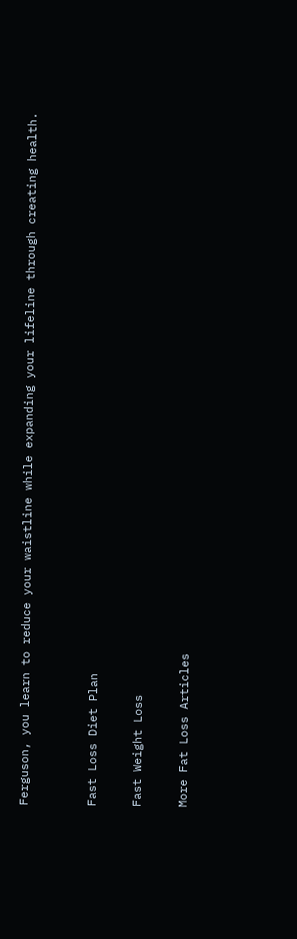Ferguson, you learn to reduce your waistline while expanding your lifeline through creating health.


Fast Loss Diet Plan

Fast Weight Loss

More Fat Loss Articles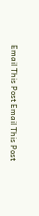Email This Post Email This Post